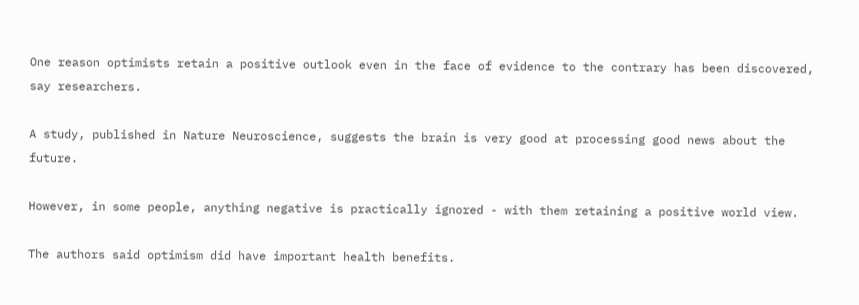One reason optimists retain a positive outlook even in the face of evidence to the contrary has been discovered, say researchers.

A study, published in Nature Neuroscience, suggests the brain is very good at processing good news about the future.

However, in some people, anything negative is practically ignored - with them retaining a positive world view.

The authors said optimism did have important health benefits.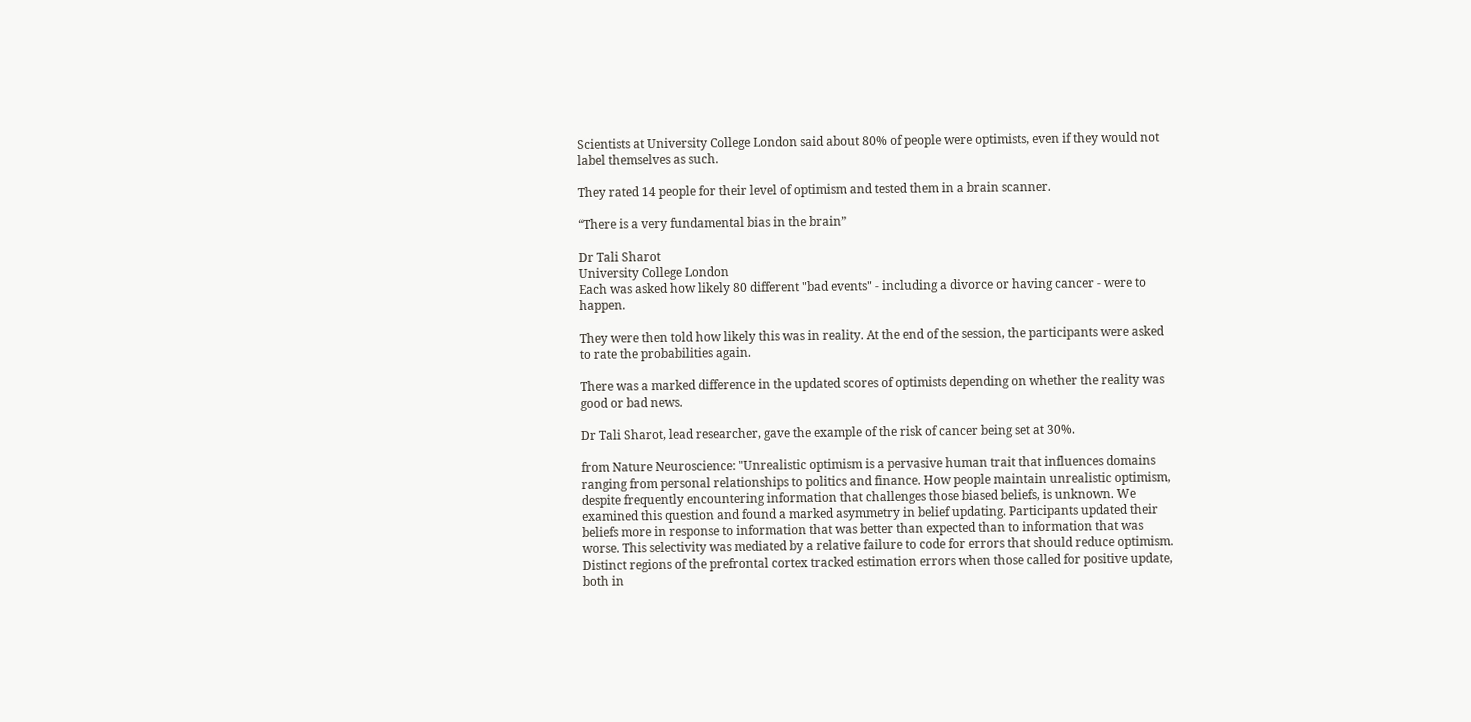Scientists at University College London said about 80% of people were optimists, even if they would not label themselves as such.

They rated 14 people for their level of optimism and tested them in a brain scanner.

“There is a very fundamental bias in the brain”

Dr Tali Sharot
University College London
Each was asked how likely 80 different "bad events" - including a divorce or having cancer - were to happen.

They were then told how likely this was in reality. At the end of the session, the participants were asked to rate the probabilities again.

There was a marked difference in the updated scores of optimists depending on whether the reality was good or bad news.

Dr Tali Sharot, lead researcher, gave the example of the risk of cancer being set at 30%.

from Nature Neuroscience: "Unrealistic optimism is a pervasive human trait that influences domains ranging from personal relationships to politics and finance. How people maintain unrealistic optimism, despite frequently encountering information that challenges those biased beliefs, is unknown. We examined this question and found a marked asymmetry in belief updating. Participants updated their beliefs more in response to information that was better than expected than to information that was worse. This selectivity was mediated by a relative failure to code for errors that should reduce optimism. Distinct regions of the prefrontal cortex tracked estimation errors when those called for positive update, both in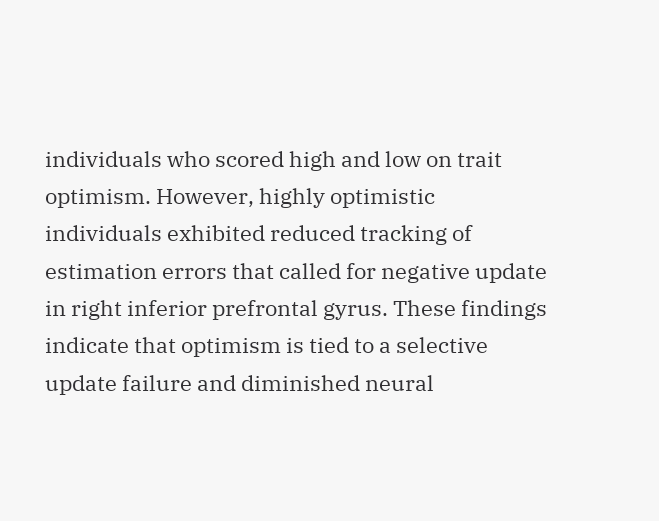individuals who scored high and low on trait optimism. However, highly optimistic individuals exhibited reduced tracking of estimation errors that called for negative update in right inferior prefrontal gyrus. These findings indicate that optimism is tied to a selective update failure and diminished neural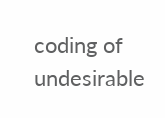coding of undesirable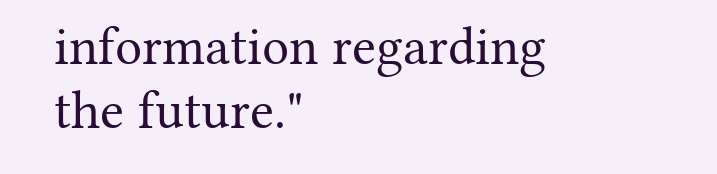information regarding the future."